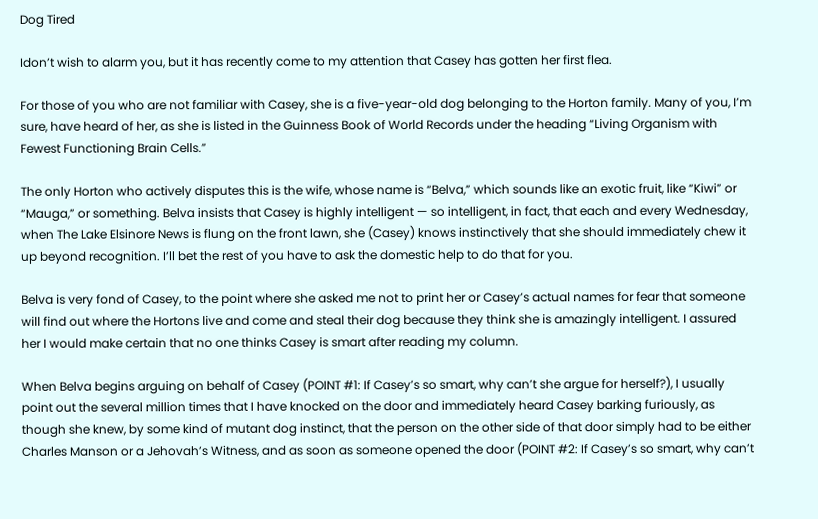Dog Tired

Idon’t wish to alarm you, but it has recently come to my attention that Casey has gotten her first flea.

For those of you who are not familiar with Casey, she is a five-year-old dog belonging to the Horton family. Many of you, I’m sure, have heard of her, as she is listed in the Guinness Book of World Records under the heading “Living Organism with Fewest Functioning Brain Cells.”

The only Horton who actively disputes this is the wife, whose name is “Belva,” which sounds like an exotic fruit, like “Kiwi” or “Mauga,” or something. Belva insists that Casey is highly intelligent — so intelligent, in fact, that each and every Wednesday, when The Lake Elsinore News is flung on the front lawn, she (Casey) knows instinctively that she should immediately chew it up beyond recognition. I’ll bet the rest of you have to ask the domestic help to do that for you.

Belva is very fond of Casey, to the point where she asked me not to print her or Casey’s actual names for fear that someone will find out where the Hortons live and come and steal their dog because they think she is amazingly intelligent. I assured her I would make certain that no one thinks Casey is smart after reading my column.

When Belva begins arguing on behalf of Casey (POINT #1: If Casey’s so smart, why can’t she argue for herself?), I usually point out the several million times that I have knocked on the door and immediately heard Casey barking furiously, as though she knew, by some kind of mutant dog instinct, that the person on the other side of that door simply had to be either Charles Manson or a Jehovah’s Witness, and as soon as someone opened the door (POINT #2: If Casey’s so smart, why can’t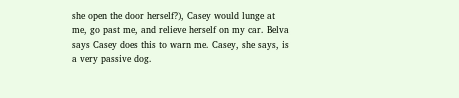she open the door herself?), Casey would lunge at me, go past me, and relieve herself on my car. Belva says Casey does this to warn me. Casey, she says, is a very passive dog.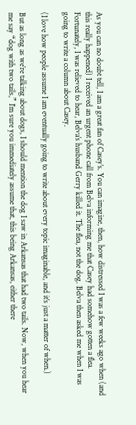As you can no doubt tell, I am a great fan of Casey’s. You can imagine, then, how distressed I was a few weeks ago when (and this really happened) I received an urgent phone call from Belva informing me that Casey had somehow gotten a flea. Fortunately, I was relieved to hear, Belva’s husband Gerry killed it. The flea, not the dog. Belva then asked me when I was going to write a column about Casey.

(I love how people assume I am eventually going to write about every topic imaginable, and it’s just a matter of when.)

But as long as we’re talking about dogs, I should mention the dog I saw in Arkansas that had two tails. Now, when you hear me say “dog with two tails,” I’m sure you immediately assume that, this being Arkansas, either there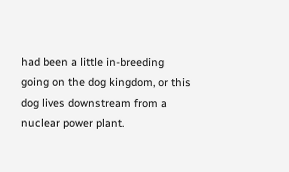had been a little in-breeding going on the dog kingdom, or this dog lives downstream from a nuclear power plant.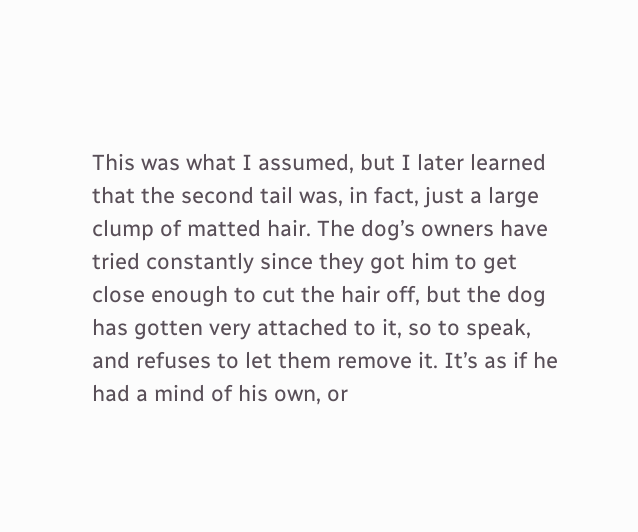This was what I assumed, but I later learned that the second tail was, in fact, just a large clump of matted hair. The dog’s owners have tried constantly since they got him to get close enough to cut the hair off, but the dog has gotten very attached to it, so to speak, and refuses to let them remove it. It’s as if he had a mind of his own, or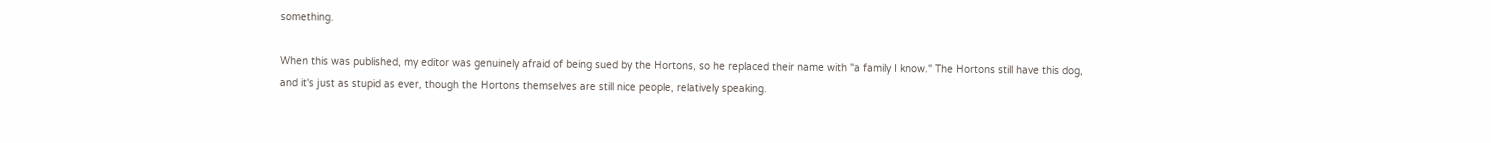something.

When this was published, my editor was genuinely afraid of being sued by the Hortons, so he replaced their name with "a family I know." The Hortons still have this dog, and it's just as stupid as ever, though the Hortons themselves are still nice people, relatively speaking.